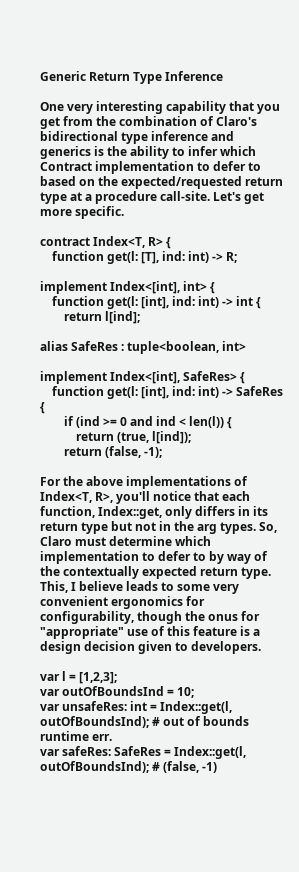Generic Return Type Inference

One very interesting capability that you get from the combination of Claro's bidirectional type inference and generics is the ability to infer which Contract implementation to defer to based on the expected/requested return type at a procedure call-site. Let's get more specific.

contract Index<T, R> {
    function get(l: [T], ind: int) -> R;

implement Index<[int], int> {
    function get(l: [int], ind: int) -> int {
        return l[ind];

alias SafeRes : tuple<boolean, int>

implement Index<[int], SafeRes> {
    function get(l: [int], ind: int) -> SafeRes {
        if (ind >= 0 and ind < len(l)) {
            return (true, l[ind]);
        return (false, -1);

For the above implementations of Index<T, R>, you'll notice that each function, Index::get, only differs in its return type but not in the arg types. So, Claro must determine which implementation to defer to by way of the contextually expected return type. This, I believe leads to some very convenient ergonomics for configurability, though the onus for "appropriate" use of this feature is a design decision given to developers.

var l = [1,2,3];
var outOfBoundsInd = 10;
var unsafeRes: int = Index::get(l, outOfBoundsInd); # out of bounds runtime err.
var safeRes: SafeRes = Index::get(l, outOfBoundsInd); # (false, -1)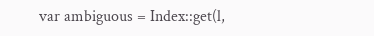var ambiguous = Index::get(l,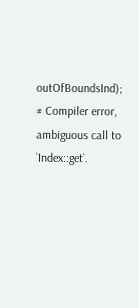outOfBoundsInd); # Compiler error, ambiguous call to `Index::get`.